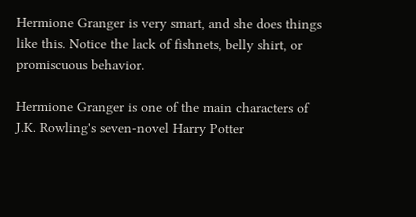Hermione Granger is very smart, and she does things like this. Notice the lack of fishnets, belly shirt, or promiscuous behavior.

Hermione Granger is one of the main characters of J.K. Rowling's seven-novel Harry Potter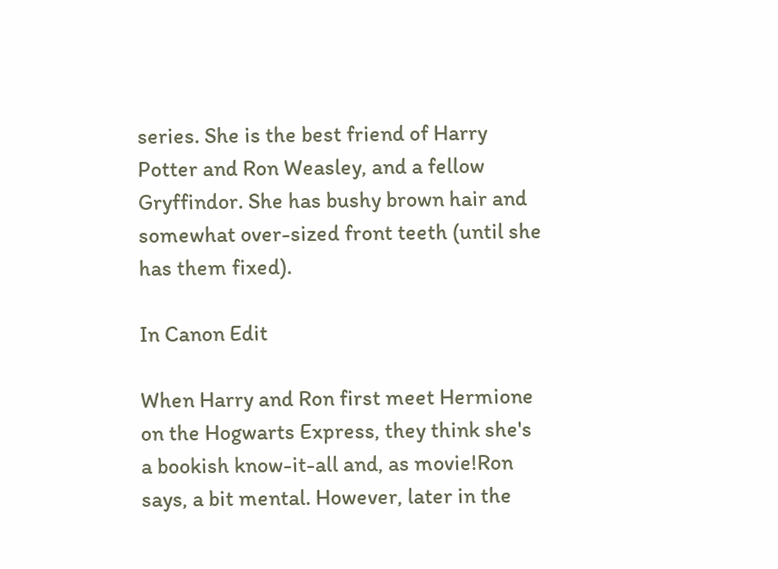series. She is the best friend of Harry Potter and Ron Weasley, and a fellow Gryffindor. She has bushy brown hair and somewhat over-sized front teeth (until she has them fixed).

In Canon Edit

When Harry and Ron first meet Hermione on the Hogwarts Express, they think she's a bookish know-it-all and, as movie!Ron says, a bit mental. However, later in the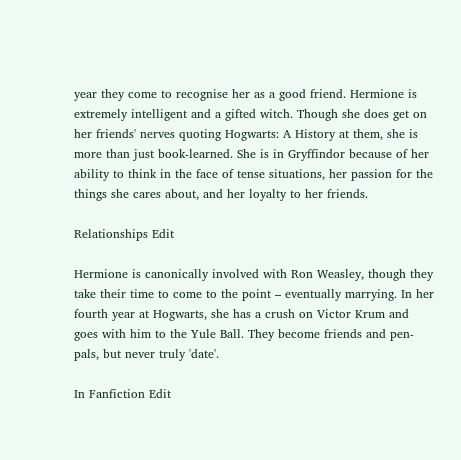year they come to recognise her as a good friend. Hermione is extremely intelligent and a gifted witch. Though she does get on her friends' nerves quoting Hogwarts: A History at them, she is more than just book-learned. She is in Gryffindor because of her ability to think in the face of tense situations, her passion for the things she cares about, and her loyalty to her friends.

Relationships Edit

Hermione is canonically involved with Ron Weasley, though they take their time to come to the point – eventually marrying. In her fourth year at Hogwarts, she has a crush on Victor Krum and goes with him to the Yule Ball. They become friends and pen-pals, but never truly 'date'.

In Fanfiction Edit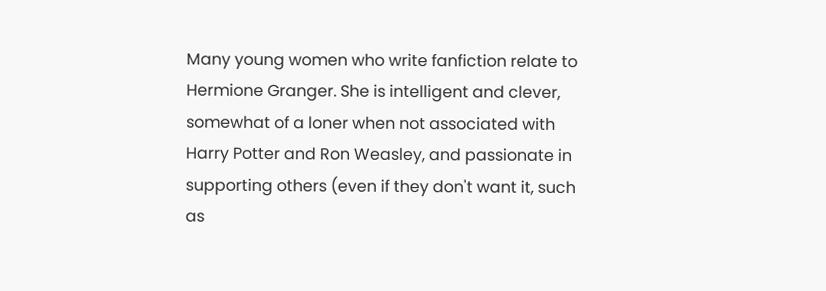Many young women who write fanfiction relate to Hermione Granger. She is intelligent and clever, somewhat of a loner when not associated with Harry Potter and Ron Weasley, and passionate in supporting others (even if they don't want it, such as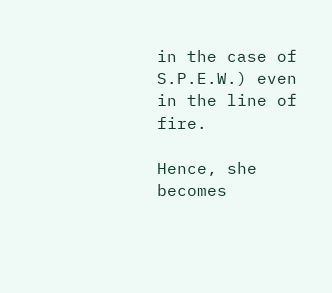in the case of S.P.E.W.) even in the line of fire.

Hence, she becomes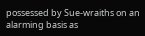possessed by Sue-wraiths on an alarming basis as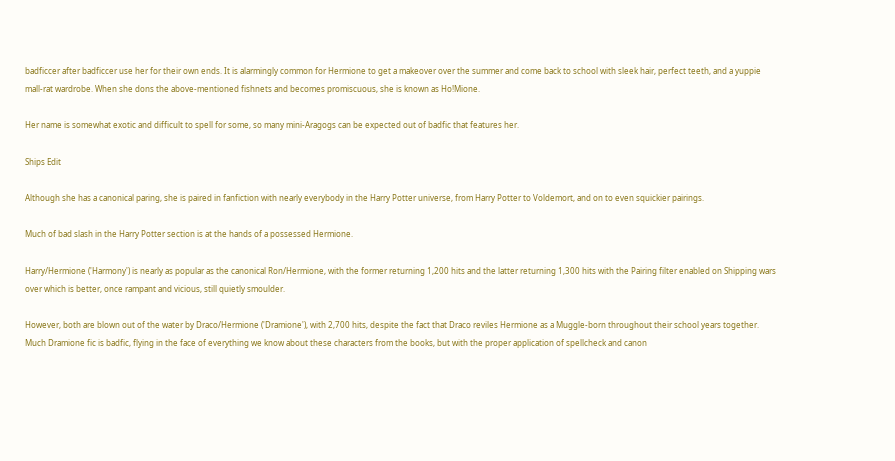badficcer after badficcer use her for their own ends. It is alarmingly common for Hermione to get a makeover over the summer and come back to school with sleek hair, perfect teeth, and a yuppie mall-rat wardrobe. When she dons the above-mentioned fishnets and becomes promiscuous, she is known as Ho!Mione.

Her name is somewhat exotic and difficult to spell for some, so many mini-Aragogs can be expected out of badfic that features her.

Ships Edit

Although she has a canonical paring, she is paired in fanfiction with nearly everybody in the Harry Potter universe, from Harry Potter to Voldemort, and on to even squickier pairings.

Much of bad slash in the Harry Potter section is at the hands of a possessed Hermione.

Harry/Hermione ('Harmony') is nearly as popular as the canonical Ron/Hermione, with the former returning 1,200 hits and the latter returning 1,300 hits with the Pairing filter enabled on Shipping wars over which is better, once rampant and vicious, still quietly smoulder.

However, both are blown out of the water by Draco/Hermione ('Dramione'), with 2,700 hits, despite the fact that Draco reviles Hermione as a Muggle-born throughout their school years together. Much Dramione fic is badfic, flying in the face of everything we know about these characters from the books, but with the proper application of spellcheck and canon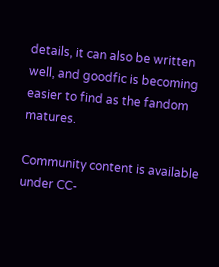details, it can also be written well, and goodfic is becoming easier to find as the fandom matures.

Community content is available under CC-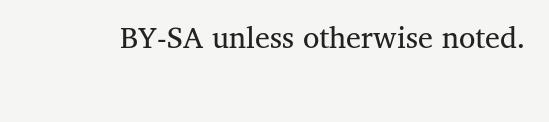BY-SA unless otherwise noted.